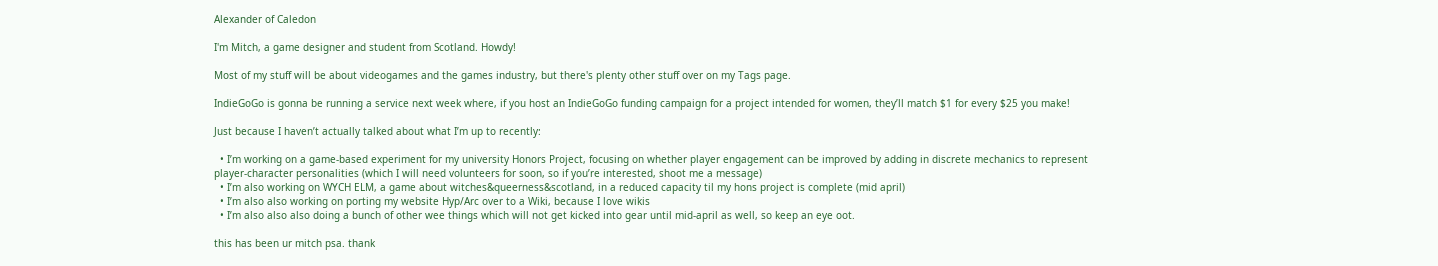Alexander of Caledon

I'm Mitch, a game designer and student from Scotland. Howdy!

Most of my stuff will be about videogames and the games industry, but there's plenty other stuff over on my Tags page.

IndieGoGo is gonna be running a service next week where, if you host an IndieGoGo funding campaign for a project intended for women, they’ll match $1 for every $25 you make!

Just because I haven’t actually talked about what I’m up to recently:

  • I’m working on a game-based experiment for my university Honors Project, focusing on whether player engagement can be improved by adding in discrete mechanics to represent player-character personalities (which I will need volunteers for soon, so if you’re interested, shoot me a message)
  • I’m also working on WYCH ELM, a game about witches&queerness&scotland, in a reduced capacity til my hons project is complete (mid april)
  • I’m also also working on porting my website Hyp/Arc over to a Wiki, because I love wikis
  • I’m also also also doing a bunch of other wee things which will not get kicked into gear until mid-april as well, so keep an eye oot.

this has been ur mitch psa. thank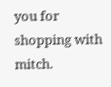you for shopping with mitch.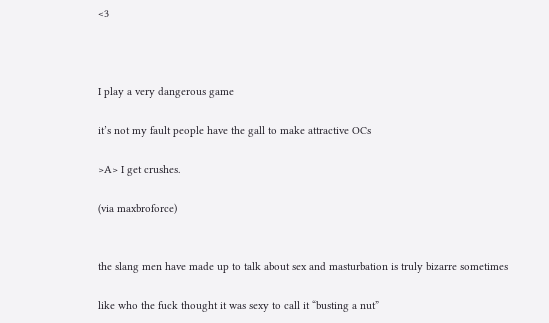<3



I play a very dangerous game

it’s not my fault people have the gall to make attractive OCs

>A> I get crushes.

(via maxbroforce)


the slang men have made up to talk about sex and masturbation is truly bizarre sometimes

like who the fuck thought it was sexy to call it “busting a nut”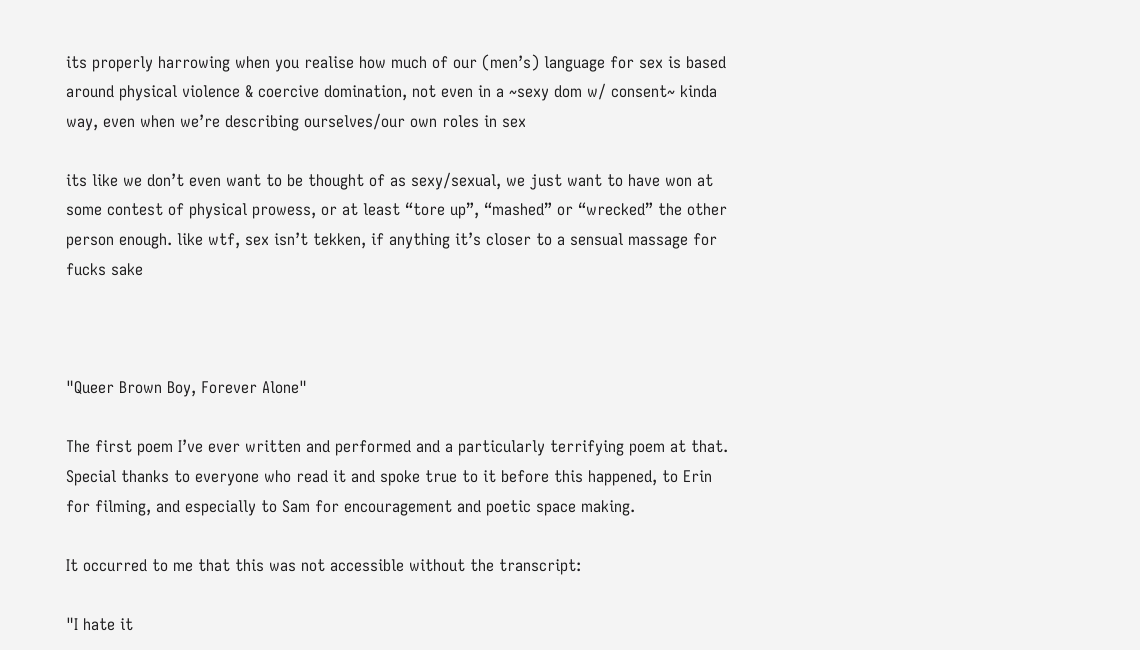its properly harrowing when you realise how much of our (men’s) language for sex is based around physical violence & coercive domination, not even in a ~sexy dom w/ consent~ kinda way, even when we’re describing ourselves/our own roles in sex

its like we don’t even want to be thought of as sexy/sexual, we just want to have won at some contest of physical prowess, or at least “tore up”, “mashed” or “wrecked” the other person enough. like wtf, sex isn’t tekken, if anything it’s closer to a sensual massage for fucks sake



"Queer Brown Boy, Forever Alone"

The first poem I’ve ever written and performed and a particularly terrifying poem at that. Special thanks to everyone who read it and spoke true to it before this happened, to Erin for filming, and especially to Sam for encouragement and poetic space making.

It occurred to me that this was not accessible without the transcript:

"I hate it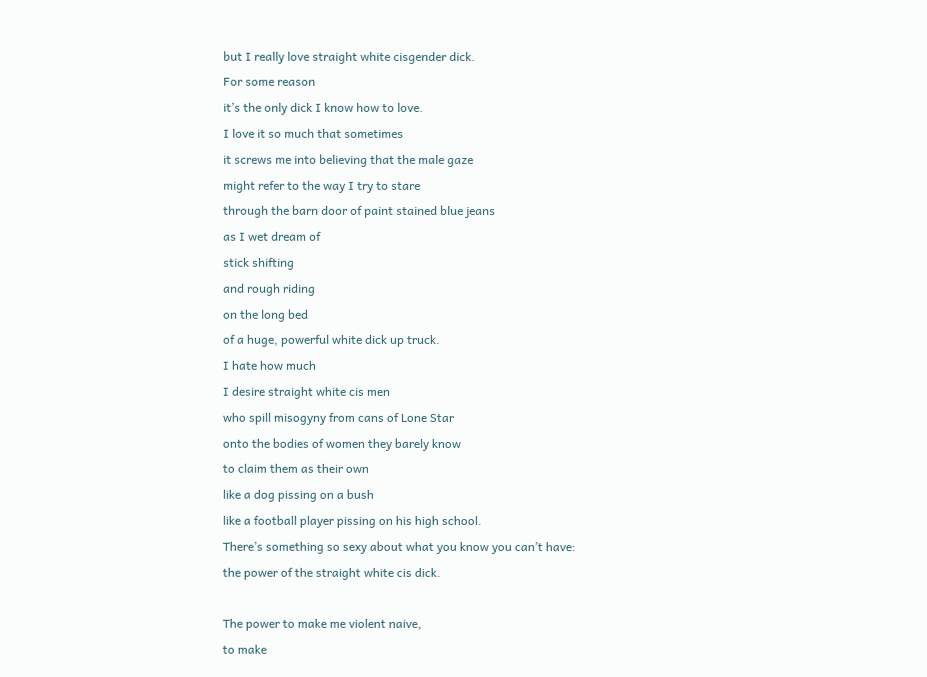but I really love straight white cisgender dick.
For some reason
it’s the only dick I know how to love.
I love it so much that sometimes
it screws me into believing that the male gaze
might refer to the way I try to stare
through the barn door of paint stained blue jeans
as I wet dream of
stick shifting
and rough riding
on the long bed
of a huge, powerful white dick up truck.
I hate how much
I desire straight white cis men
who spill misogyny from cans of Lone Star
onto the bodies of women they barely know
to claim them as their own
like a dog pissing on a bush
like a football player pissing on his high school.
There’s something so sexy about what you know you can’t have:
the power of the straight white cis dick.

The power to make me violent naive,
to make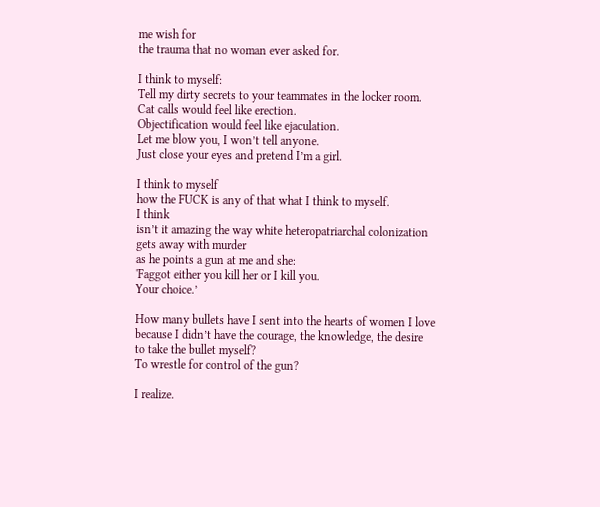me wish for
the trauma that no woman ever asked for.

I think to myself:
Tell my dirty secrets to your teammates in the locker room.
Cat calls would feel like erection.
Objectification would feel like ejaculation.
Let me blow you, I won’t tell anyone.
Just close your eyes and pretend I’m a girl.

I think to myself
how the FUCK is any of that what I think to myself.
I think
isn’t it amazing the way white heteropatriarchal colonization
gets away with murder
as he points a gun at me and she:
'Faggot either you kill her or I kill you.
Your choice.’

How many bullets have I sent into the hearts of women I love
because I didn’t have the courage, the knowledge, the desire
to take the bullet myself?
To wrestle for control of the gun?

I realize.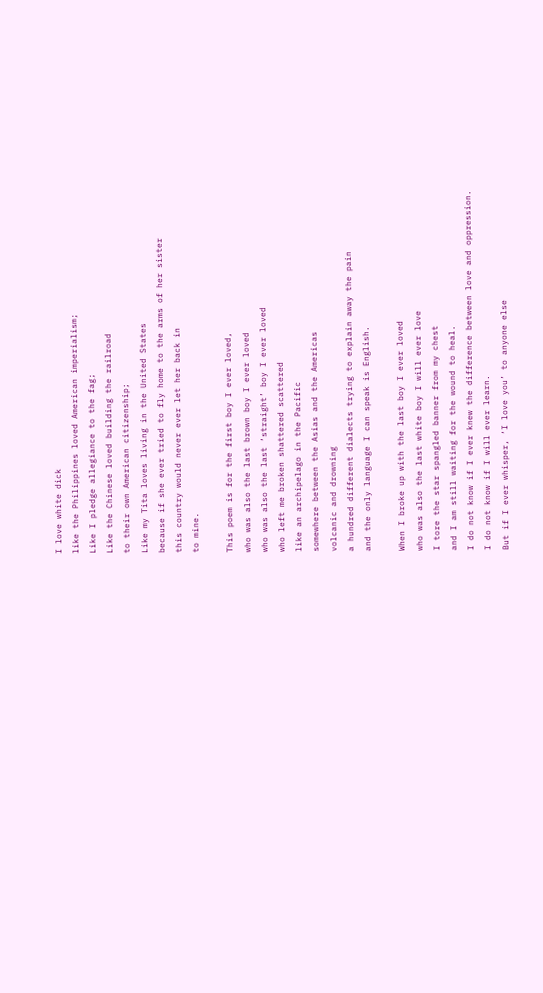I love white dick
like the Philippines loved American imperialism;
Like I pledge allegiance to the fag;
Like the Chinese loved building the railroad
to their own American citizenship;
Like my Tita loves living in the United States
because if she ever tried to fly home to the arms of her sister
this country would never ever let her back in
to mine.

This poem is for the first boy I ever loved,
who was also the last brown boy I ever loved
who was also the last ‘straight’ boy I ever loved
who left me broken shattered scattered
like an archipelago in the Pacific
somewhere between the Asias and the Americas
volcanic and drowning
a hundred different dialects trying to explain away the pain
and the only language I can speak is English.

When I broke up with the last boy I ever loved
who was also the last white boy I will ever love
I tore the star spangled banner from my chest
and I am still waiting for the wound to heal.
I do not know if I ever knew the difference between love and oppression.
I do not know if I will ever learn.
But if I ever whisper, ‘I love you’ to anyone else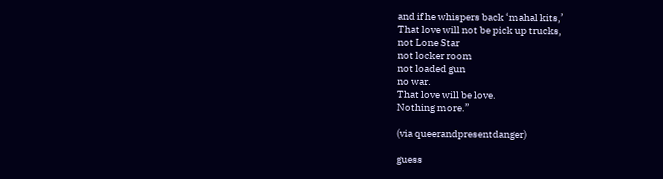and if he whispers back ‘mahal kits,’
That love will not be pick up trucks,
not Lone Star
not locker room
not loaded gun
no war.
That love will be love.
Nothing more.”

(via queerandpresentdanger)

guess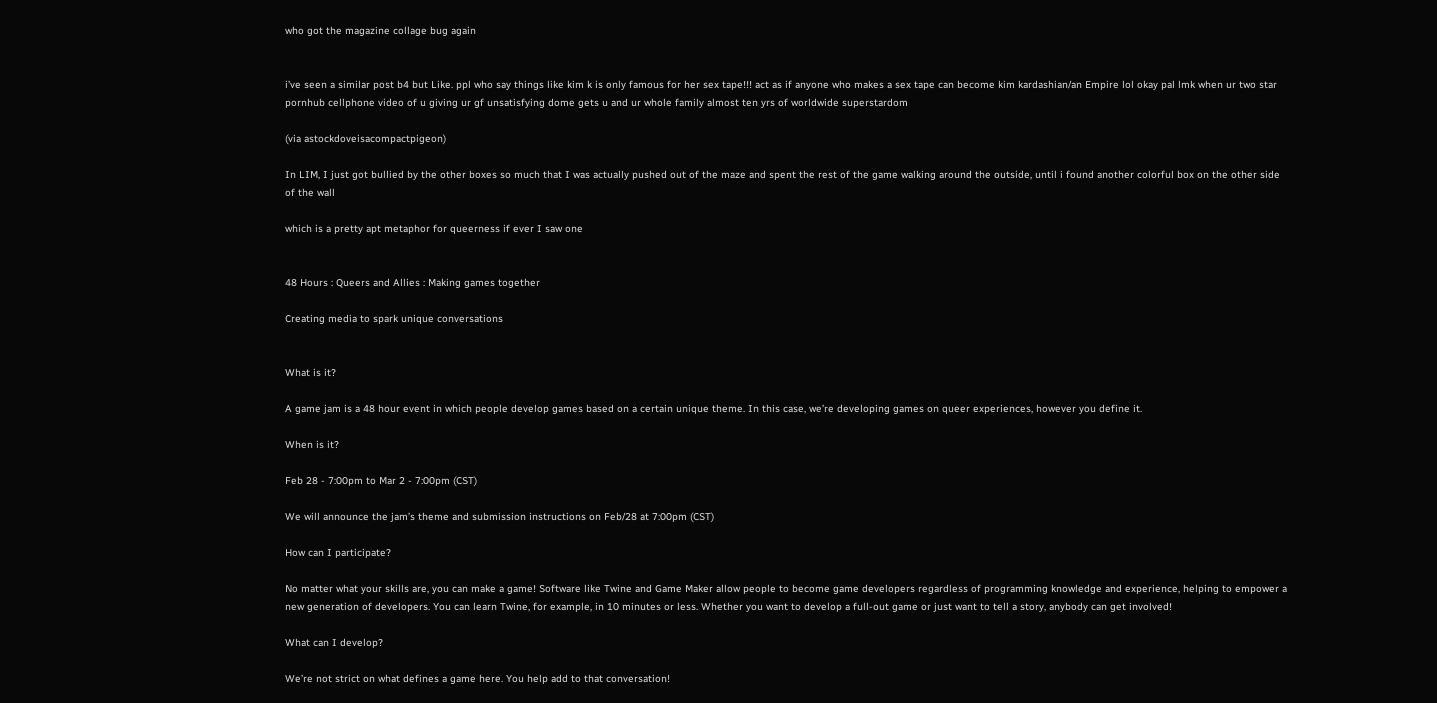who got the magazine collage bug again


i’ve seen a similar post b4 but Like. ppl who say things like kim k is only famous for her sex tape!!! act as if anyone who makes a sex tape can become kim kardashian/an Empire lol okay pal lmk when ur two star pornhub cellphone video of u giving ur gf unsatisfying dome gets u and ur whole family almost ten yrs of worldwide superstardom

(via astockdoveisacompactpigeon)

In LIM, I just got bullied by the other boxes so much that I was actually pushed out of the maze and spent the rest of the game walking around the outside, until i found another colorful box on the other side of the wall

which is a pretty apt metaphor for queerness if ever I saw one


48 Hours : Queers and Allies : Making games together

Creating media to spark unique conversations


What is it?

A game jam is a 48 hour event in which people develop games based on a certain unique theme. In this case, we’re developing games on queer experiences, however you define it.

When is it?

Feb 28 - 7:00pm to Mar 2 - 7:00pm (CST)

We will announce the jam’s theme and submission instructions on Feb/28 at 7:00pm (CST)

How can I participate?

No matter what your skills are, you can make a game! Software like Twine and Game Maker allow people to become game developers regardless of programming knowledge and experience, helping to empower a new generation of developers. You can learn Twine, for example, in 10 minutes or less. Whether you want to develop a full-out game or just want to tell a story, anybody can get involved!

What can I develop?

We’re not strict on what defines a game here. You help add to that conversation!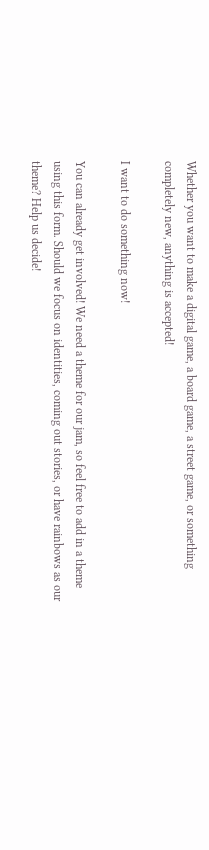Whether you want to make a digital game, a board game, a street game, or something completely new, anything is accepted!

I want to do something now!

You can already get involved! We need a theme for our jam, so feel free to add in a theme using this form. Should we focus on identities, coming out stories, or have rainbows as our theme? Help us decide!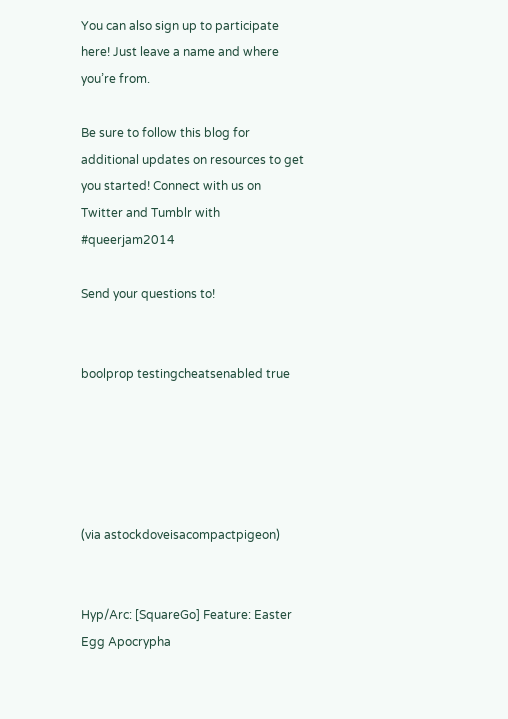You can also sign up to participate here! Just leave a name and where you’re from.

Be sure to follow this blog for additional updates on resources to get you started! Connect with us on Twitter and Tumblr with #queerjam2014

Send your questions to!


boolprop testingcheatsenabled true





(via astockdoveisacompactpigeon)


Hyp/Arc: [SquareGo] Feature: Easter Egg Apocrypha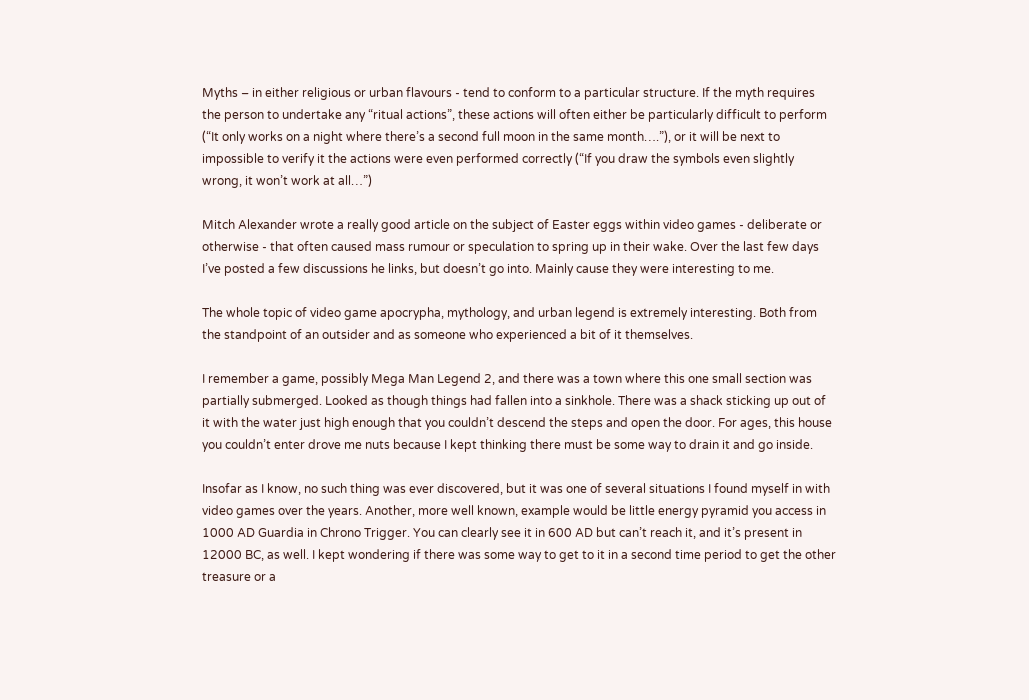Myths – in either religious or urban flavours - tend to conform to a particular structure. If the myth requires the person to undertake any “ritual actions”, these actions will often either be particularly difficult to perform (“It only works on a night where there’s a second full moon in the same month….”), or it will be next to impossible to verify it the actions were even performed correctly (“If you draw the symbols even slightly wrong, it won’t work at all…”)

Mitch Alexander wrote a really good article on the subject of Easter eggs within video games - deliberate or otherwise - that often caused mass rumour or speculation to spring up in their wake. Over the last few days I’ve posted a few discussions he links, but doesn’t go into. Mainly cause they were interesting to me.

The whole topic of video game apocrypha, mythology, and urban legend is extremely interesting. Both from the standpoint of an outsider and as someone who experienced a bit of it themselves.

I remember a game, possibly Mega Man Legend 2, and there was a town where this one small section was partially submerged. Looked as though things had fallen into a sinkhole. There was a shack sticking up out of it with the water just high enough that you couldn’t descend the steps and open the door. For ages, this house you couldn’t enter drove me nuts because I kept thinking there must be some way to drain it and go inside.

Insofar as I know, no such thing was ever discovered, but it was one of several situations I found myself in with video games over the years. Another, more well known, example would be little energy pyramid you access in 1000 AD Guardia in Chrono Trigger. You can clearly see it in 600 AD but can’t reach it, and it’s present in 12000 BC, as well. I kept wondering if there was some way to get to it in a second time period to get the other treasure or a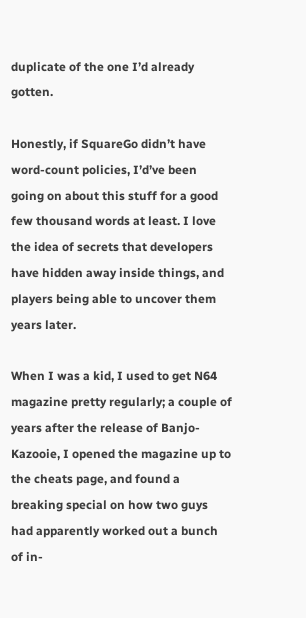duplicate of the one I’d already gotten.

Honestly, if SquareGo didn’t have word-count policies, I’d’ve been going on about this stuff for a good few thousand words at least. I love the idea of secrets that developers have hidden away inside things, and players being able to uncover them years later.

When I was a kid, I used to get N64 magazine pretty regularly; a couple of years after the release of Banjo-Kazooie, I opened the magazine up to the cheats page, and found a breaking special on how two guys had apparently worked out a bunch of in-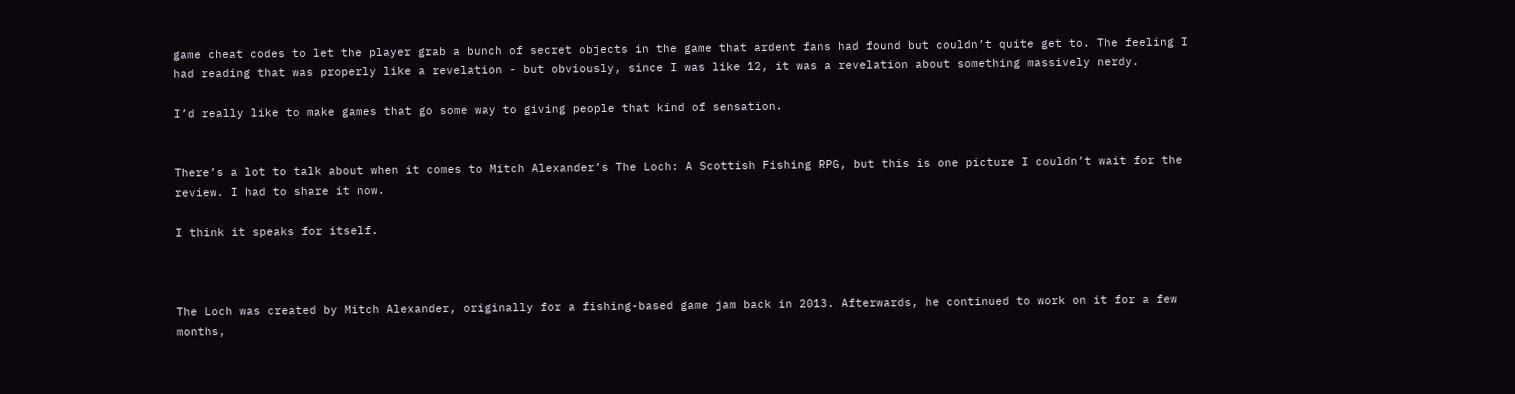game cheat codes to let the player grab a bunch of secret objects in the game that ardent fans had found but couldn’t quite get to. The feeling I had reading that was properly like a revelation - but obviously, since I was like 12, it was a revelation about something massively nerdy.

I’d really like to make games that go some way to giving people that kind of sensation.


There’s a lot to talk about when it comes to Mitch Alexander’s The Loch: A Scottish Fishing RPG, but this is one picture I couldn’t wait for the review. I had to share it now.

I think it speaks for itself.



The Loch was created by Mitch Alexander, originally for a fishing-based game jam back in 2013. Afterwards, he continued to work on it for a few months,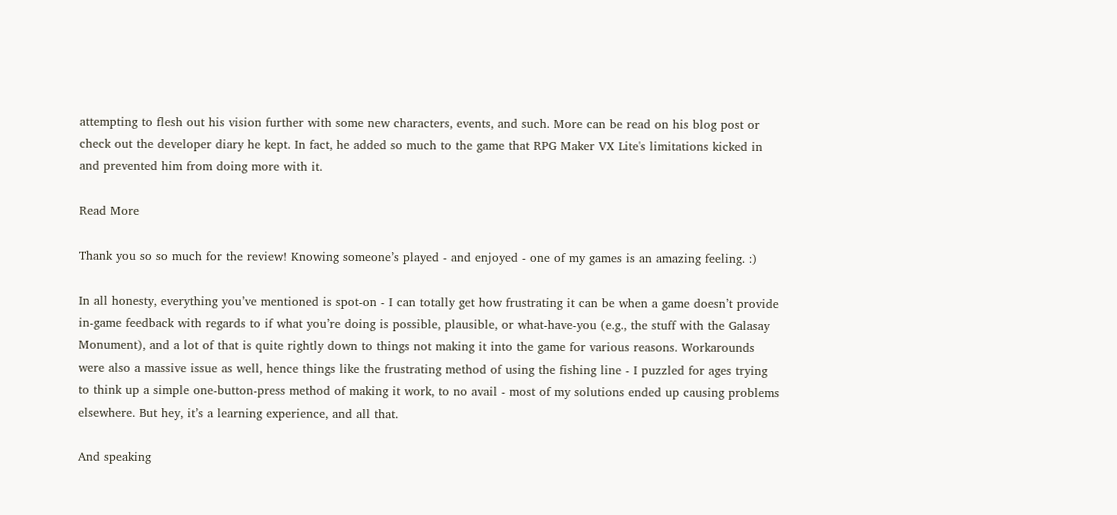attempting to flesh out his vision further with some new characters, events, and such. More can be read on his blog post or check out the developer diary he kept. In fact, he added so much to the game that RPG Maker VX Lite's limitations kicked in and prevented him from doing more with it.

Read More

Thank you so so much for the review! Knowing someone’s played - and enjoyed - one of my games is an amazing feeling. :)

In all honesty, everything you’ve mentioned is spot-on - I can totally get how frustrating it can be when a game doesn’t provide in-game feedback with regards to if what you’re doing is possible, plausible, or what-have-you (e.g., the stuff with the Galasay Monument), and a lot of that is quite rightly down to things not making it into the game for various reasons. Workarounds were also a massive issue as well, hence things like the frustrating method of using the fishing line - I puzzled for ages trying to think up a simple one-button-press method of making it work, to no avail - most of my solutions ended up causing problems elsewhere. But hey, it’s a learning experience, and all that.

And speaking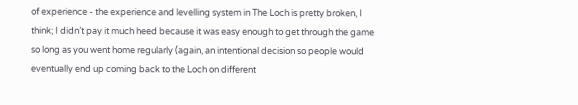of experience - the experience and levelling system in The Loch is pretty broken, I think; I didn’t pay it much heed because it was easy enough to get through the game so long as you went home regularly (again, an intentional decision so people would eventually end up coming back to the Loch on different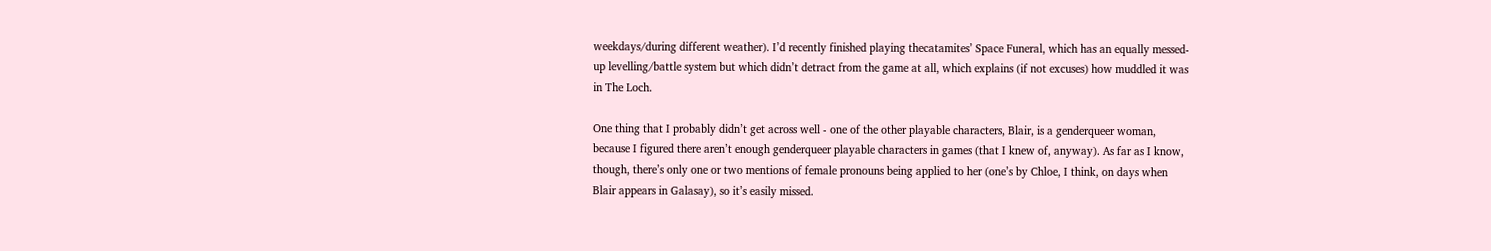weekdays/during different weather). I’d recently finished playing thecatamites’ Space Funeral, which has an equally messed-up levelling/battle system but which didn’t detract from the game at all, which explains (if not excuses) how muddled it was in The Loch.

One thing that I probably didn’t get across well - one of the other playable characters, Blair, is a genderqueer woman, because I figured there aren’t enough genderqueer playable characters in games (that I knew of, anyway). As far as I know, though, there’s only one or two mentions of female pronouns being applied to her (one’s by Chloe, I think, on days when Blair appears in Galasay), so it’s easily missed.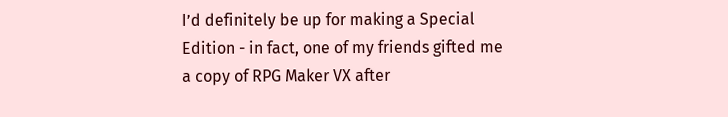I’d definitely be up for making a Special Edition - in fact, one of my friends gifted me a copy of RPG Maker VX after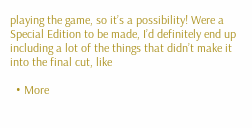playing the game, so it’s a possibility! Were a Special Edition to be made, I’d definitely end up including a lot of the things that didn’t make it into the final cut, like

  • More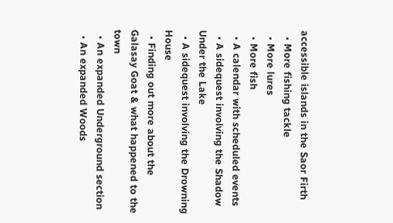accessible islands in the Saor Firth
  • More fishing tackle
  • More lures
  • More fish
  • A calendar with scheduled events
  • A sidequest involving the Shadow Under the Lake
  • A sidequest involving the Drowning House
  • Finding out more about the Galasay Goat & what happened to the town
  • An expanded Underground section
  • An expanded Woods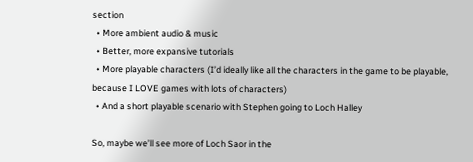section
  • More ambient audio & music
  • Better, more expansive tutorials
  • More playable characters (I’d ideally like all the characters in the game to be playable, because I LOVE games with lots of characters)
  • And a short playable scenario with Stephen going to Loch Halley

So, maybe we’ll see more of Loch Saor in the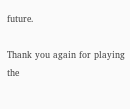future.

Thank you again for playing the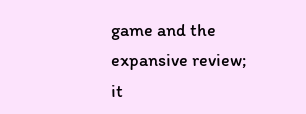game and the expansive review; it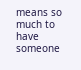means so much to have someone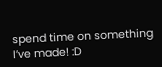spend time on something I’ve made! :D